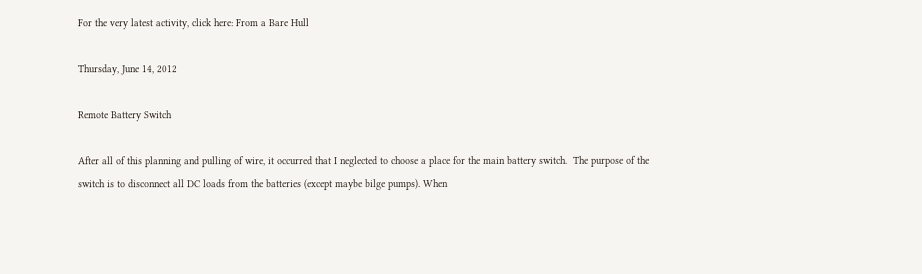For the very latest activity, click here: From a Bare Hull

Thursday, June 14, 2012

Remote Battery Switch

After all of this planning and pulling of wire, it occurred that I neglected to choose a place for the main battery switch.  The purpose of the switch is to disconnect all DC loads from the batteries (except maybe bilge pumps). When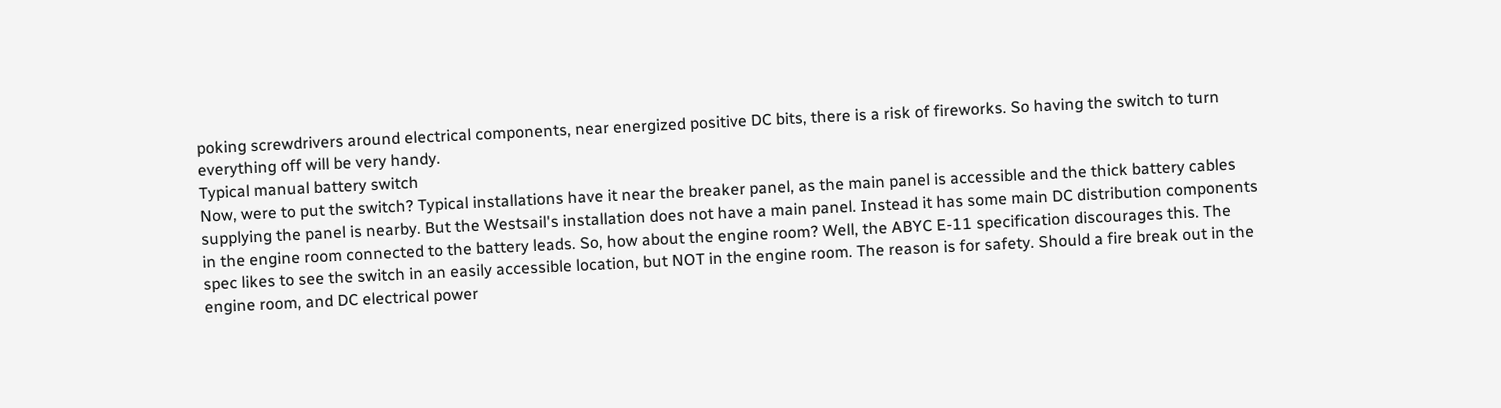poking screwdrivers around electrical components, near energized positive DC bits, there is a risk of fireworks. So having the switch to turn everything off will be very handy.
Typical manual battery switch
Now, were to put the switch? Typical installations have it near the breaker panel, as the main panel is accessible and the thick battery cables supplying the panel is nearby. But the Westsail's installation does not have a main panel. Instead it has some main DC distribution components in the engine room connected to the battery leads. So, how about the engine room? Well, the ABYC E-11 specification discourages this. The spec likes to see the switch in an easily accessible location, but NOT in the engine room. The reason is for safety. Should a fire break out in the engine room, and DC electrical power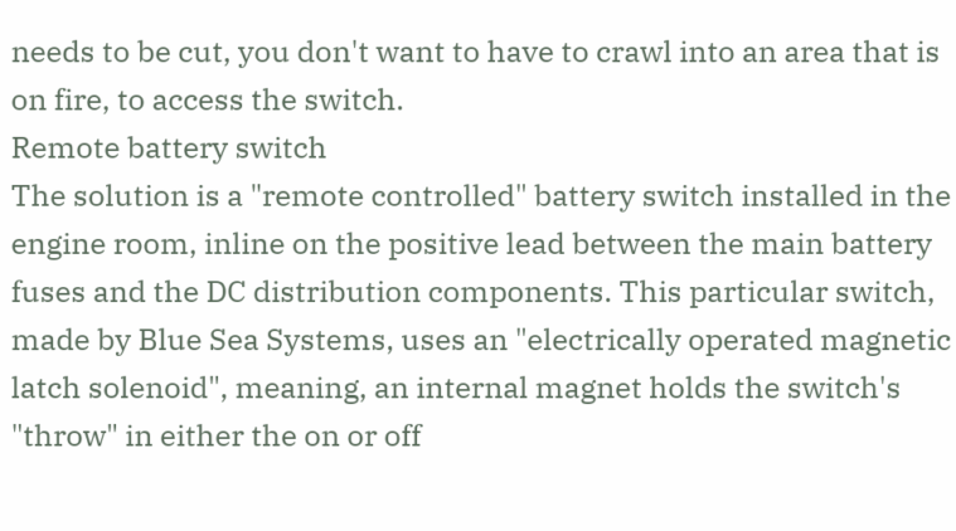needs to be cut, you don't want to have to crawl into an area that is on fire, to access the switch.
Remote battery switch
The solution is a "remote controlled" battery switch installed in the engine room, inline on the positive lead between the main battery fuses and the DC distribution components. This particular switch, made by Blue Sea Systems, uses an "electrically operated magnetic latch solenoid", meaning, an internal magnet holds the switch's "throw" in either the on or off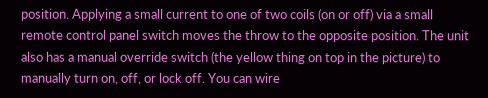position. Applying a small current to one of two coils (on or off) via a small remote control panel switch moves the throw to the opposite position. The unit also has a manual override switch (the yellow thing on top in the picture) to manually turn on, off, or lock off. You can wire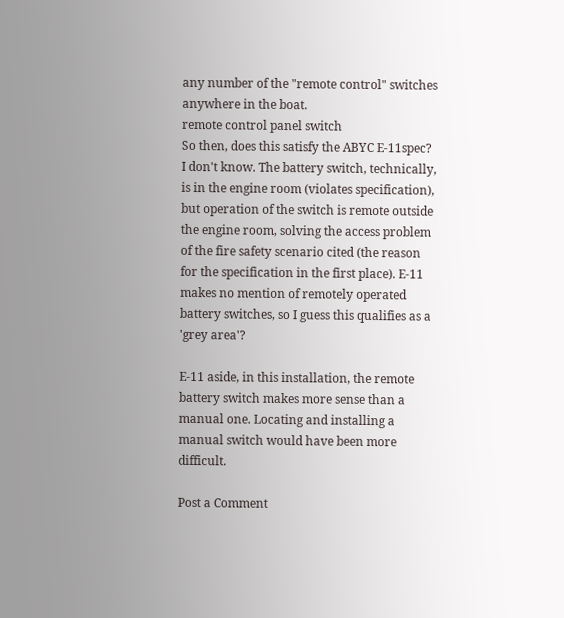any number of the "remote control" switches anywhere in the boat.
remote control panel switch
So then, does this satisfy the ABYC E-11spec? I don't know. The battery switch, technically, is in the engine room (violates specification), but operation of the switch is remote outside the engine room, solving the access problem of the fire safety scenario cited (the reason for the specification in the first place). E-11 makes no mention of remotely operated battery switches, so I guess this qualifies as a 'grey area'?

E-11 aside, in this installation, the remote battery switch makes more sense than a manual one. Locating and installing a manual switch would have been more difficult.

Post a Comment